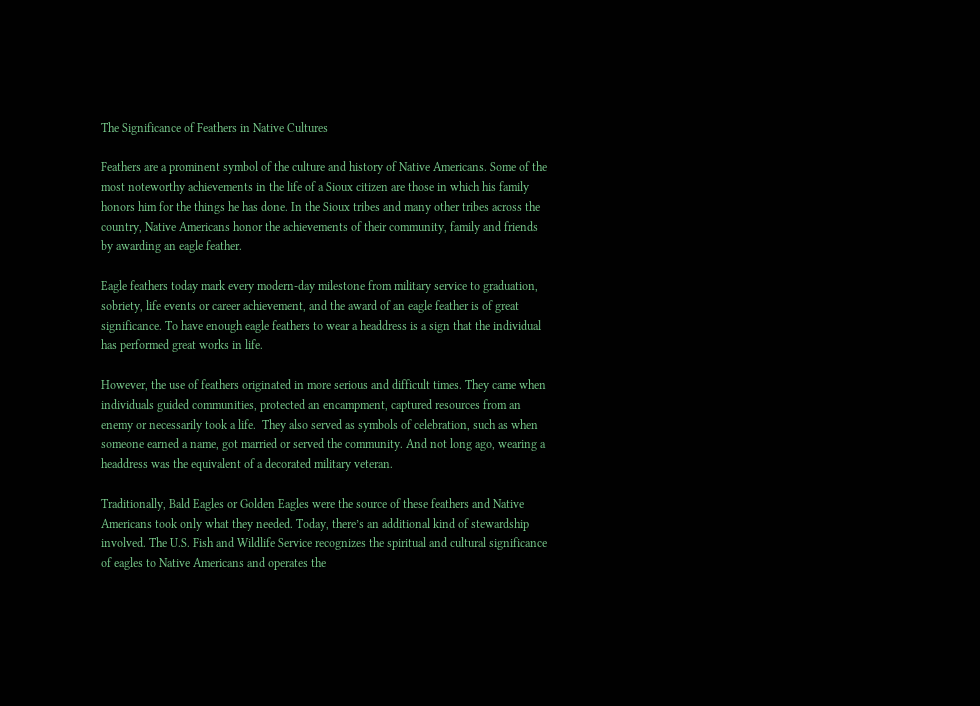The Significance of Feathers in Native Cultures

Feathers are a prominent symbol of the culture and history of Native Americans. Some of the most noteworthy achievements in the life of a Sioux citizen are those in which his family honors him for the things he has done. In the Sioux tribes and many other tribes across the country, Native Americans honor the achievements of their community, family and friends by awarding an eagle feather.

Eagle feathers today mark every modern-day milestone from military service to graduation, sobriety, life events or career achievement, and the award of an eagle feather is of great significance. To have enough eagle feathers to wear a headdress is a sign that the individual has performed great works in life.

However, the use of feathers originated in more serious and difficult times. They came when individuals guided communities, protected an encampment, captured resources from an enemy or necessarily took a life.  They also served as symbols of celebration, such as when someone earned a name, got married or served the community. And not long ago, wearing a headdress was the equivalent of a decorated military veteran.

Traditionally, Bald Eagles or Golden Eagles were the source of these feathers and Native Americans took only what they needed. Today, there’s an additional kind of stewardship involved. The U.S. Fish and Wildlife Service recognizes the spiritual and cultural significance of eagles to Native Americans and operates the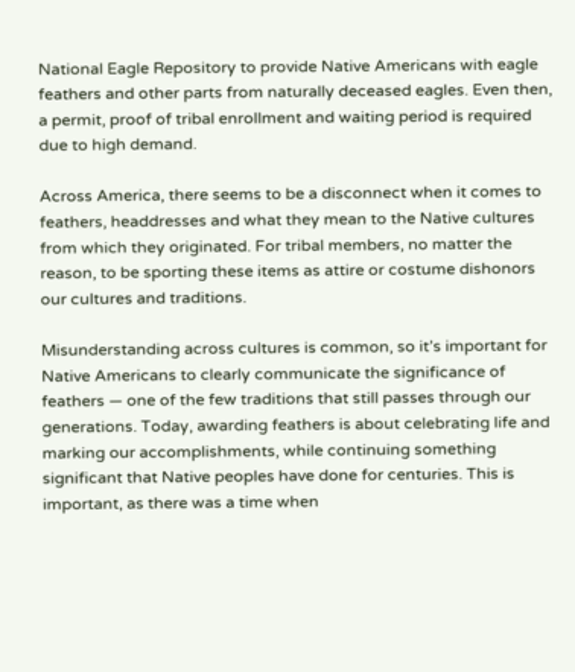National Eagle Repository to provide Native Americans with eagle feathers and other parts from naturally deceased eagles. Even then, a permit, proof of tribal enrollment and waiting period is required due to high demand.

Across America, there seems to be a disconnect when it comes to feathers, headdresses and what they mean to the Native cultures from which they originated. For tribal members, no matter the reason, to be sporting these items as attire or costume dishonors our cultures and traditions.

Misunderstanding across cultures is common, so it’s important for Native Americans to clearly communicate the significance of feathers — one of the few traditions that still passes through our generations. Today, awarding feathers is about celebrating life and marking our accomplishments, while continuing something significant that Native peoples have done for centuries. This is important, as there was a time when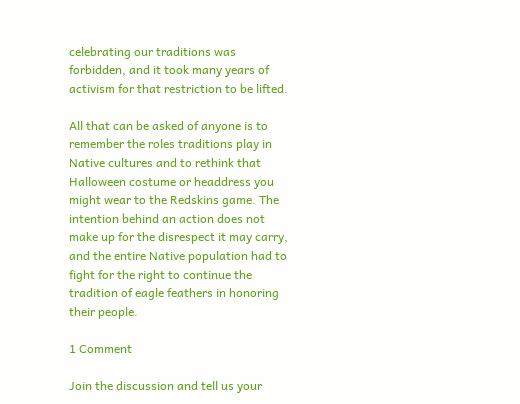celebrating our traditions was forbidden, and it took many years of activism for that restriction to be lifted.

All that can be asked of anyone is to remember the roles traditions play in Native cultures and to rethink that Halloween costume or headdress you might wear to the Redskins game. The intention behind an action does not make up for the disrespect it may carry, and the entire Native population had to fight for the right to continue the tradition of eagle feathers in honoring their people.

1 Comment

Join the discussion and tell us your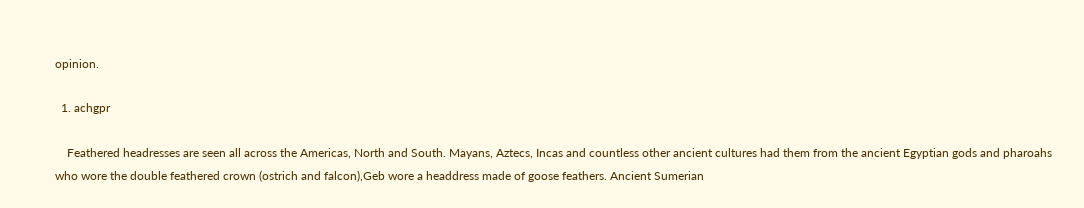opinion.

  1. achgpr

    Feathered headresses are seen all across the Americas, North and South. Mayans, Aztecs, Incas and countless other ancient cultures had them from the ancient Egyptian gods and pharoahs who wore the double feathered crown (ostrich and falcon),Geb wore a headdress made of goose feathers. Ancient Sumerian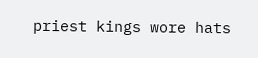priest kings wore hats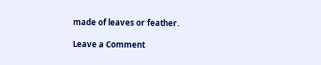made of leaves or feather.

Leave a Comment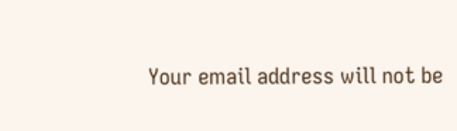Your email address will not be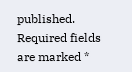published. Required fields are marked *